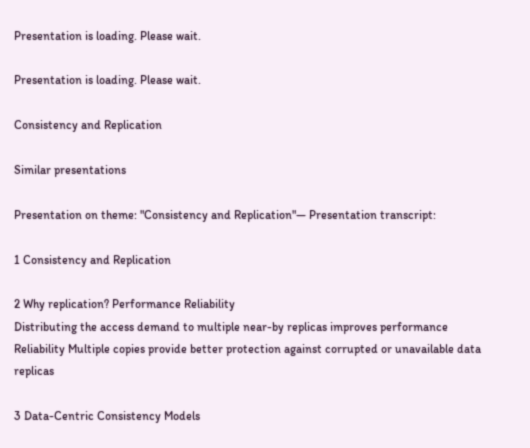Presentation is loading. Please wait.

Presentation is loading. Please wait.

Consistency and Replication

Similar presentations

Presentation on theme: "Consistency and Replication"— Presentation transcript:

1 Consistency and Replication

2 Why replication? Performance Reliability
Distributing the access demand to multiple near-by replicas improves performance Reliability Multiple copies provide better protection against corrupted or unavailable data replicas

3 Data-Centric Consistency Models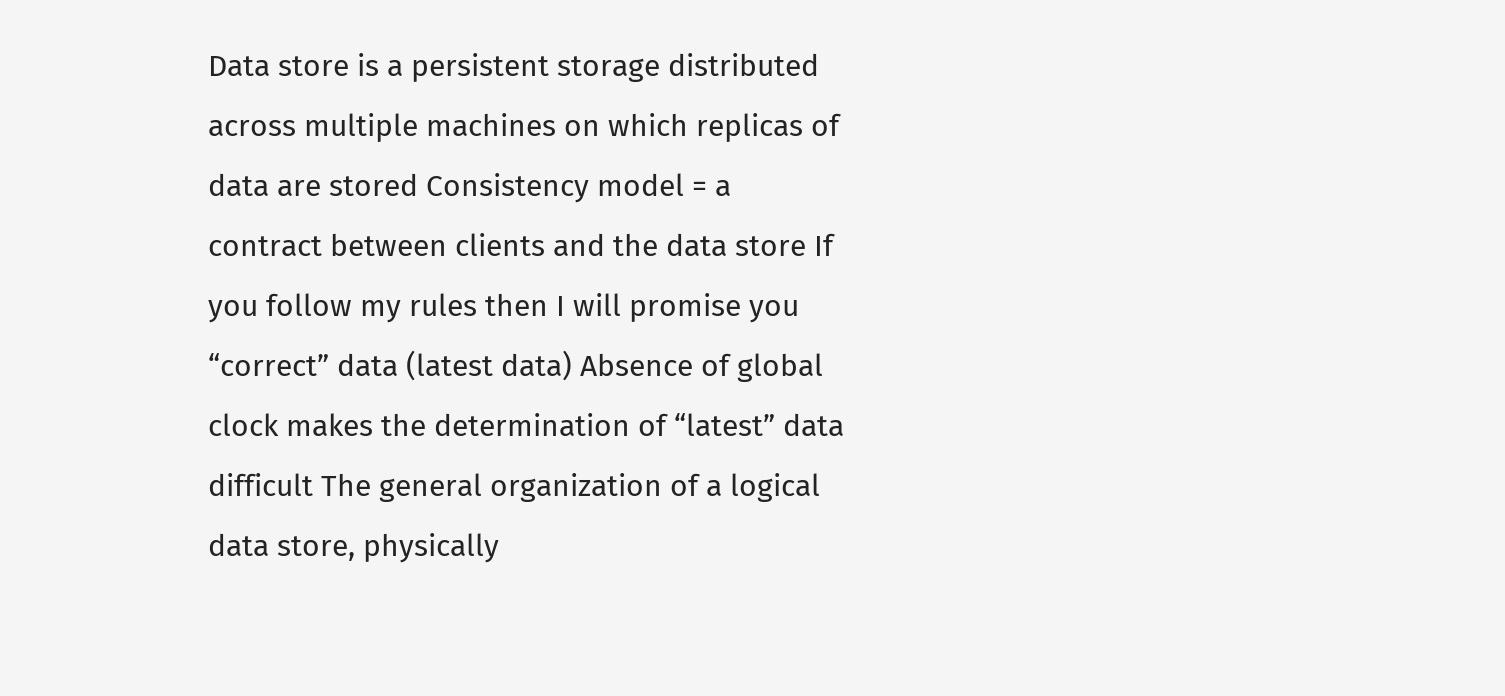Data store is a persistent storage distributed across multiple machines on which replicas of data are stored Consistency model = a contract between clients and the data store If you follow my rules then I will promise you “correct” data (latest data) Absence of global clock makes the determination of “latest” data difficult The general organization of a logical data store, physically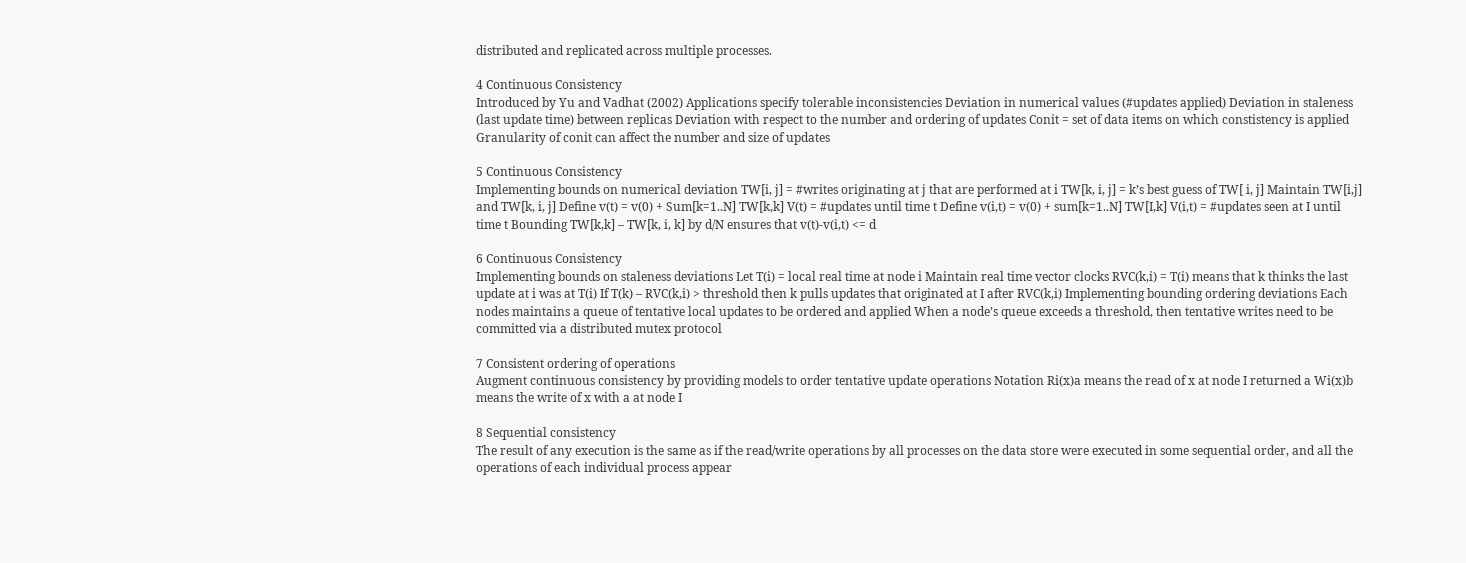distributed and replicated across multiple processes.

4 Continuous Consistency
Introduced by Yu and Vadhat (2002) Applications specify tolerable inconsistencies Deviation in numerical values (#updates applied) Deviation in staleness (last update time) between replicas Deviation with respect to the number and ordering of updates Conit = set of data items on which constistency is applied Granularity of conit can affect the number and size of updates

5 Continuous Consistency
Implementing bounds on numerical deviation TW[i, j] = #writes originating at j that are performed at i TW[k, i, j] = k’s best guess of TW[ i, j] Maintain TW[i,j] and TW[k, i, j] Define v(t) = v(0) + Sum[k=1..N] TW[k,k] V(t) = #updates until time t Define v(i,t) = v(0) + sum[k=1..N] TW[I,k] V(i,t) = #updates seen at I until time t Bounding TW[k,k] – TW[k, i, k] by d/N ensures that v(t)-v(i,t) <= d

6 Continuous Consistency
Implementing bounds on staleness deviations Let T(i) = local real time at node i Maintain real time vector clocks RVC(k,i) = T(i) means that k thinks the last update at i was at T(i) If T(k) – RVC(k,i) > threshold then k pulls updates that originated at I after RVC(k,i) Implementing bounding ordering deviations Each nodes maintains a queue of tentative local updates to be ordered and applied When a node’s queue exceeds a threshold, then tentative writes need to be committed via a distributed mutex protocol

7 Consistent ordering of operations
Augment continuous consistency by providing models to order tentative update operations Notation Ri(x)a means the read of x at node I returned a Wi(x)b means the write of x with a at node I

8 Sequential consistency
The result of any execution is the same as if the read/write operations by all processes on the data store were executed in some sequential order, and all the operations of each individual process appear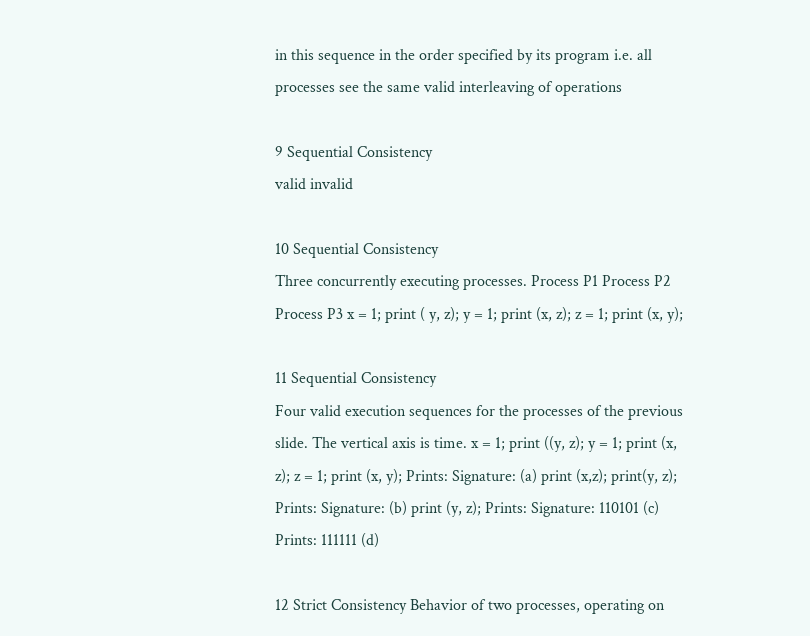in this sequence in the order specified by its program i.e. all processes see the same valid interleaving of operations

9 Sequential Consistency
valid invalid

10 Sequential Consistency
Three concurrently executing processes. Process P1 Process P2 Process P3 x = 1; print ( y, z); y = 1; print (x, z); z = 1; print (x, y);

11 Sequential Consistency
Four valid execution sequences for the processes of the previous slide. The vertical axis is time. x = 1; print ((y, z); y = 1; print (x, z); z = 1; print (x, y); Prints: Signature: (a) print (x,z); print(y, z); Prints: Signature: (b) print (y, z); Prints: Signature: 110101 (c) Prints: 111111 (d)

12 Strict Consistency Behavior of two processes, operating on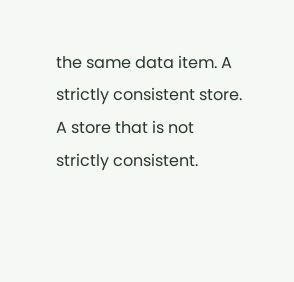the same data item. A strictly consistent store. A store that is not strictly consistent.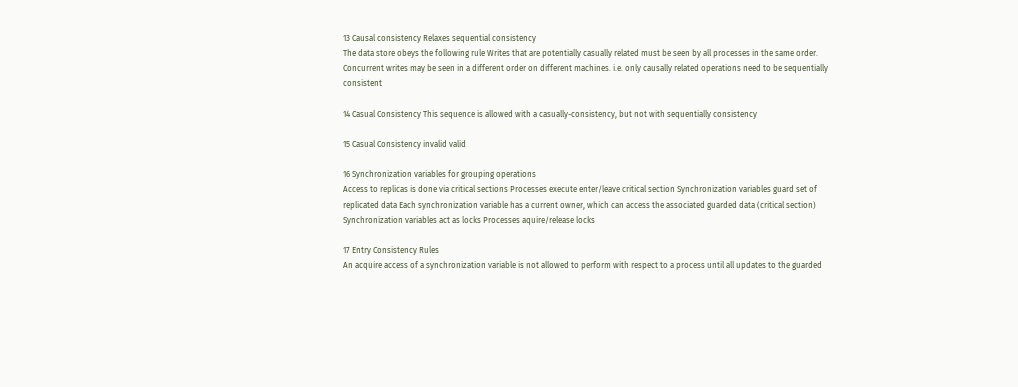13 Causal consistency Relaxes sequential consistency
The data store obeys the following rule Writes that are potentially casually related must be seen by all processes in the same order. Concurrent writes may be seen in a different order on different machines. i.e. only causally related operations need to be sequentially consistent

14 Casual Consistency This sequence is allowed with a casually-consistency, but not with sequentially consistency

15 Casual Consistency invalid valid

16 Synchronization variables for grouping operations
Access to replicas is done via critical sections Processes execute enter/leave critical section Synchronization variables guard set of replicated data Each synchronization variable has a current owner, which can access the associated guarded data (critical section) Synchronization variables act as locks Processes aquire/release locks

17 Entry Consistency Rules
An acquire access of a synchronization variable is not allowed to perform with respect to a process until all updates to the guarded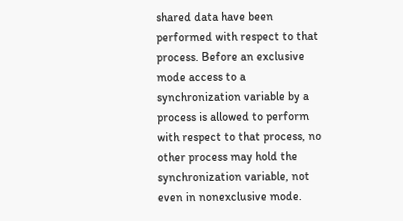shared data have been performed with respect to that process. Before an exclusive mode access to a synchronization variable by a process is allowed to perform with respect to that process, no other process may hold the synchronization variable, not even in nonexclusive mode.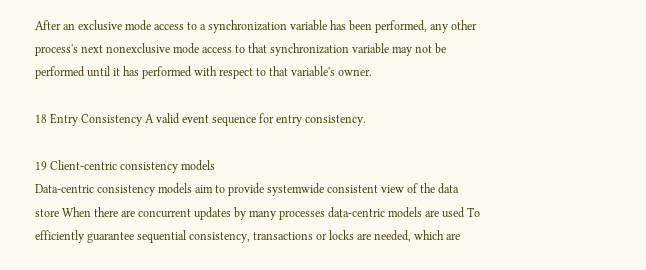After an exclusive mode access to a synchronization variable has been performed, any other process's next nonexclusive mode access to that synchronization variable may not be performed until it has performed with respect to that variable's owner.

18 Entry Consistency A valid event sequence for entry consistency.

19 Client-centric consistency models
Data-centric consistency models aim to provide systemwide consistent view of the data store When there are concurrent updates by many processes data-centric models are used To efficiently guarantee sequential consistency, transactions or locks are needed, which are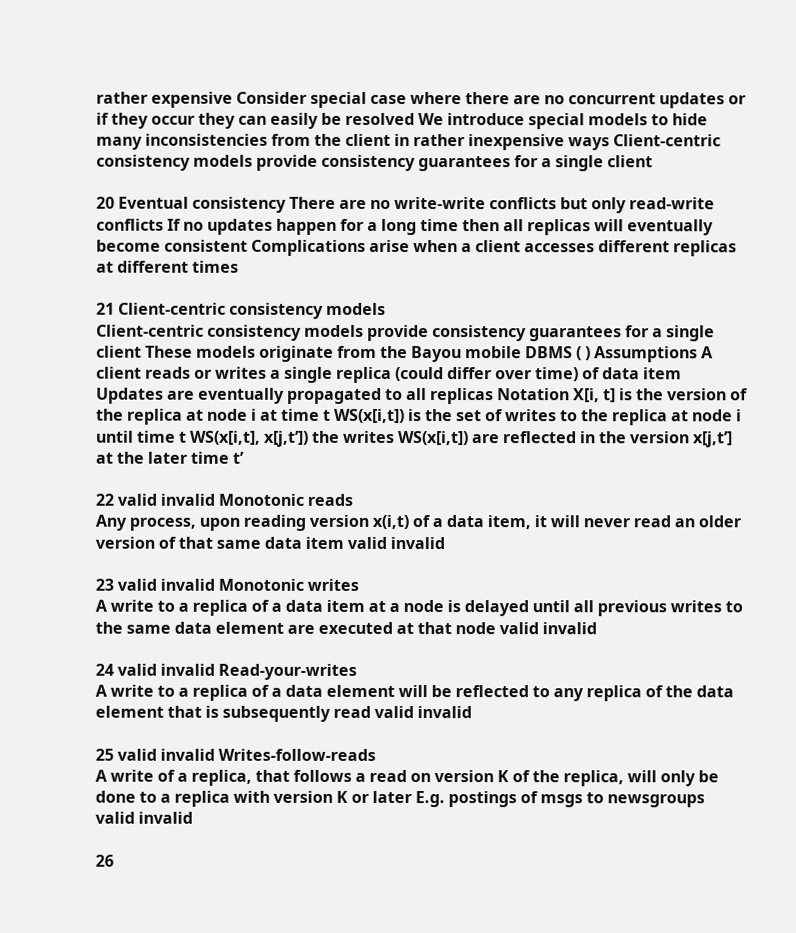rather expensive Consider special case where there are no concurrent updates or if they occur they can easily be resolved We introduce special models to hide many inconsistencies from the client in rather inexpensive ways Client-centric consistency models provide consistency guarantees for a single client

20 Eventual consistency There are no write-write conflicts but only read-write conflicts If no updates happen for a long time then all replicas will eventually become consistent Complications arise when a client accesses different replicas at different times

21 Client-centric consistency models
Client-centric consistency models provide consistency guarantees for a single client These models originate from the Bayou mobile DBMS ( ) Assumptions A client reads or writes a single replica (could differ over time) of data item Updates are eventually propagated to all replicas Notation X[i, t] is the version of the replica at node i at time t WS(x[i,t]) is the set of writes to the replica at node i until time t WS(x[i,t], x[j,t’]) the writes WS(x[i,t]) are reflected in the version x[j,t’] at the later time t’

22 valid invalid Monotonic reads
Any process, upon reading version x(i,t) of a data item, it will never read an older version of that same data item valid invalid

23 valid invalid Monotonic writes
A write to a replica of a data item at a node is delayed until all previous writes to the same data element are executed at that node valid invalid

24 valid invalid Read-your-writes
A write to a replica of a data element will be reflected to any replica of the data element that is subsequently read valid invalid

25 valid invalid Writes-follow-reads
A write of a replica, that follows a read on version K of the replica, will only be done to a replica with version K or later E.g. postings of msgs to newsgroups valid invalid

26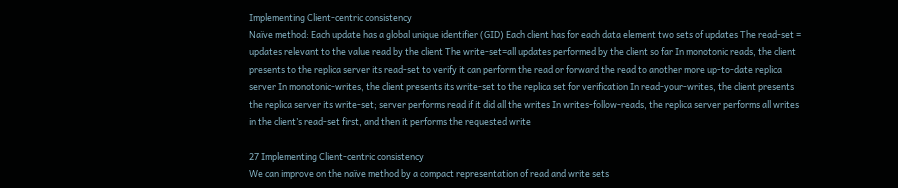Implementing Client-centric consistency
Naïve method: Each update has a global unique identifier (GID) Each client has for each data element two sets of updates The read-set = updates relevant to the value read by the client The write-set=all updates performed by the client so far In monotonic reads, the client presents to the replica server its read-set to verify it can perform the read or forward the read to another more up-to-date replica server In monotonic-writes, the client presents its write-set to the replica set for verification In read-your-writes, the client presents the replica server its write-set; server performs read if it did all the writes In writes-follow-reads, the replica server performs all writes in the client’s read-set first, and then it performs the requested write

27 Implementing Client-centric consistency
We can improve on the naïve method by a compact representation of read and write sets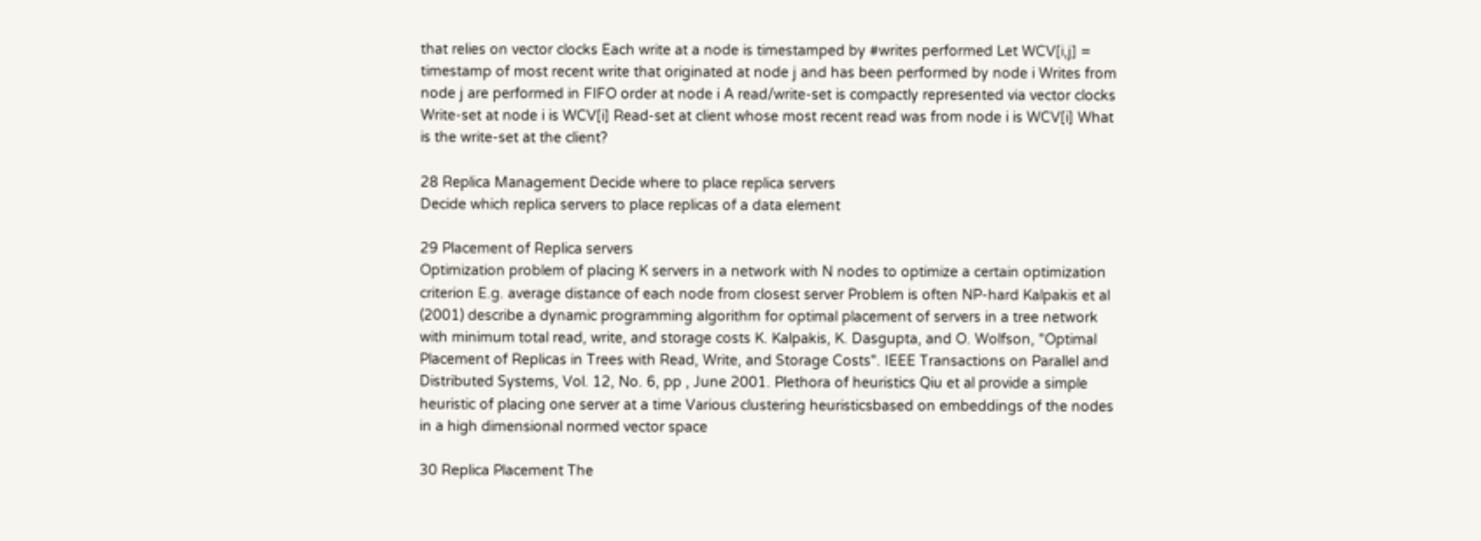that relies on vector clocks Each write at a node is timestamped by #writes performed Let WCV[i,j] = timestamp of most recent write that originated at node j and has been performed by node i Writes from node j are performed in FIFO order at node i A read/write-set is compactly represented via vector clocks Write-set at node i is WCV[i] Read-set at client whose most recent read was from node i is WCV[i] What is the write-set at the client?

28 Replica Management Decide where to place replica servers
Decide which replica servers to place replicas of a data element

29 Placement of Replica servers
Optimization problem of placing K servers in a network with N nodes to optimize a certain optimization criterion E.g. average distance of each node from closest server Problem is often NP-hard Kalpakis et al (2001) describe a dynamic programming algorithm for optimal placement of servers in a tree network with minimum total read, write, and storage costs K. Kalpakis, K. Dasgupta, and O. Wolfson, "Optimal Placement of Replicas in Trees with Read, Write, and Storage Costs". IEEE Transactions on Parallel and Distributed Systems, Vol. 12, No. 6, pp , June 2001. Plethora of heuristics Qiu et al provide a simple heuristic of placing one server at a time Various clustering heuristicsbased on embeddings of the nodes in a high dimensional normed vector space

30 Replica Placement The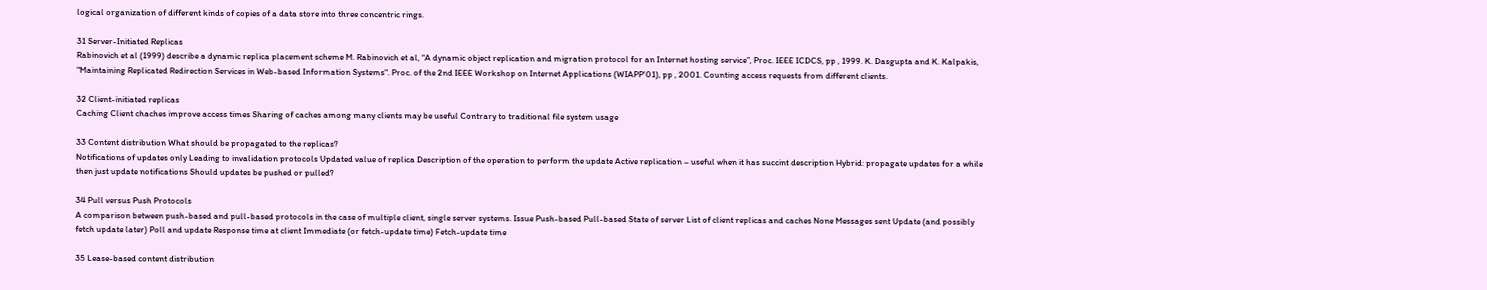logical organization of different kinds of copies of a data store into three concentric rings.

31 Server-Initiated Replicas
Rabinovich et al (1999) describe a dynamic replica placement scheme M. Rabinovich et al, “A dynamic object replication and migration protocol for an Internet hosting service”, Proc. IEEE ICDCS, pp , 1999. K. Dasgupta and K. Kalpakis, "Maintaining Replicated Redirection Services in Web-based Information Systems". Proc. of the 2nd IEEE Workshop on Internet Applications (WIAPP'01), pp , 2001. Counting access requests from different clients.

32 Client-initiated replicas
Caching Client chaches improve access times Sharing of caches among many clients may be useful Contrary to traditional file system usage

33 Content distribution What should be propagated to the replicas?
Notifications of updates only Leading to invalidation protocols Updated value of replica Description of the operation to perform the update Active replication – useful when it has succint description Hybrid: propagate updates for a while then just update notifications Should updates be pushed or pulled?

34 Pull versus Push Protocols
A comparison between push-based and pull-based protocols in the case of multiple client, single server systems. Issue Push-based Pull-based State of server List of client replicas and caches None Messages sent Update (and possibly fetch update later) Poll and update Response time at client Immediate (or fetch-update time) Fetch-update time

35 Lease-based content distribution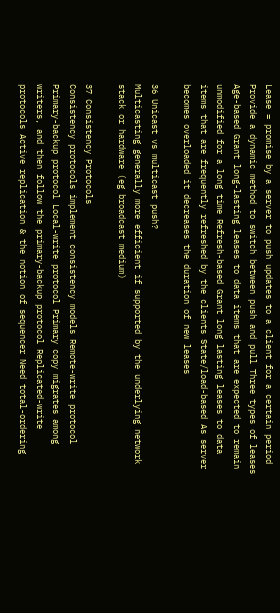Lease = promise by a server to push updates to a client for a certain period Provide a dynamic method to switch between push and pull Three types of leases Age-based Grant long-lasting leases to data items that are expected to remain unmodified for a long time Refresh-based Grant long lasting leases to data items that are frequently refreshed by the clients State/load-based As server becomes overloaded it decreases the duration of new leases

36 Unicast vs multicast push?
Multicasting generally more efficient if supported by the underlying network stack or hardware (eg broadcast medium)

37 Consistency Protocols
Consistency protocols implement consistency models Remote-write protocol Primary-backup protocol Local-write protocol Primary copy migrates among writers, and then follow the primary-backup protocol Replicated-write protocols Active replication & the notion of sequencer Need total-ordering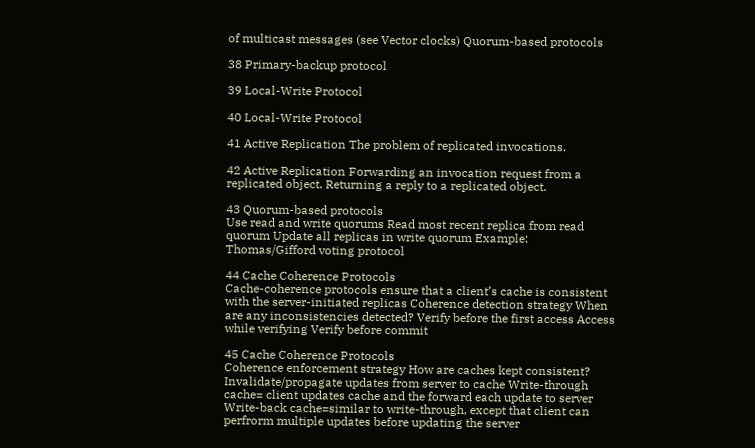of multicast messages (see Vector clocks) Quorum-based protocols

38 Primary-backup protocol

39 Local-Write Protocol

40 Local-Write Protocol

41 Active Replication The problem of replicated invocations.

42 Active Replication Forwarding an invocation request from a replicated object. Returning a reply to a replicated object.

43 Quorum-based protocols
Use read and write quorums Read most recent replica from read quorum Update all replicas in write quorum Example: Thomas/Gifford voting protocol

44 Cache Coherence Protocols
Cache-coherence protocols ensure that a client’s cache is consistent with the server-initiated replicas Coherence detection strategy When are any inconsistencies detected? Verify before the first access Access while verifying Verify before commit

45 Cache Coherence Protocols
Coherence enforcement strategy How are caches kept consistent? Invalidate/propagate updates from server to cache Write-through cache= client updates cache and the forward each update to server Write-back cache=similar to write-through, except that client can perfrorm multiple updates before updating the server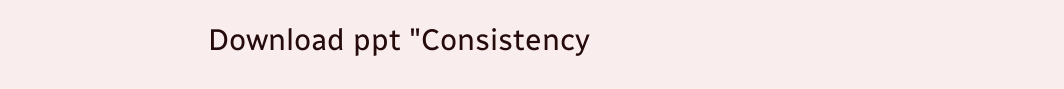Download ppt "Consistency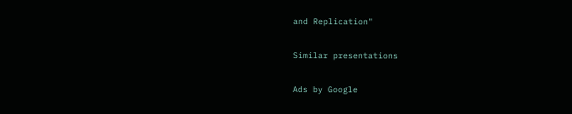and Replication"

Similar presentations

Ads by Google